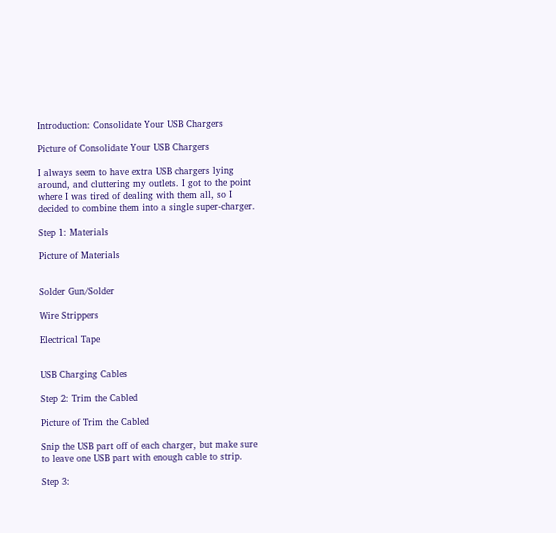Introduction: Consolidate Your USB Chargers

Picture of Consolidate Your USB Chargers

I always seem to have extra USB chargers lying around, and cluttering my outlets. I got to the point where I was tired of dealing with them all, so I decided to combine them into a single super-charger.

Step 1: Materials

Picture of Materials


Solder Gun/Solder

Wire Strippers

Electrical Tape


USB Charging Cables

Step 2: Trim the Cabled

Picture of Trim the Cabled

Snip the USB part off of each charger, but make sure to leave one USB part with enough cable to strip.

Step 3: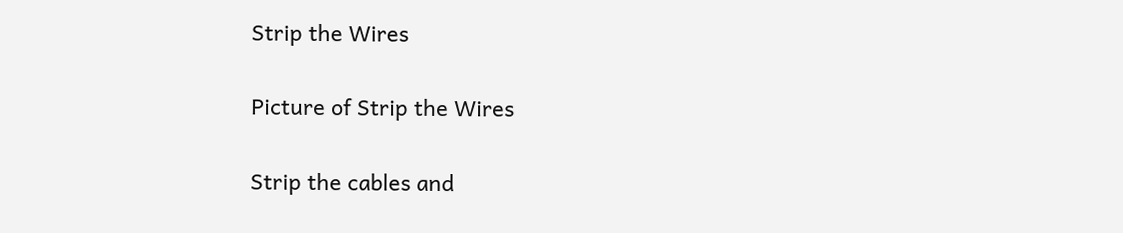Strip the Wires

Picture of Strip the Wires

Strip the cables and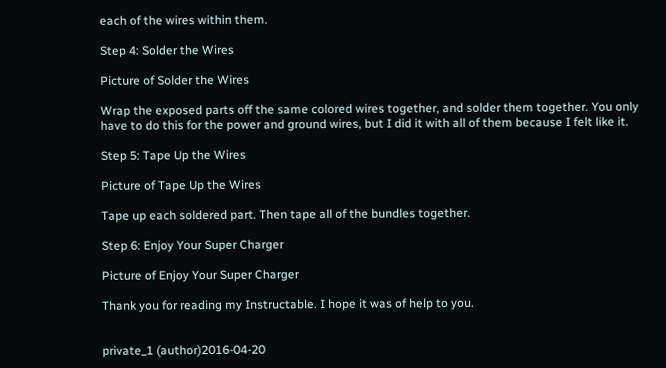each of the wires within them.

Step 4: Solder the Wires

Picture of Solder the Wires

Wrap the exposed parts off the same colored wires together, and solder them together. You only have to do this for the power and ground wires, but I did it with all of them because I felt like it.

Step 5: Tape Up the Wires

Picture of Tape Up the Wires

Tape up each soldered part. Then tape all of the bundles together.

Step 6: Enjoy Your Super Charger

Picture of Enjoy Your Super Charger

Thank you for reading my Instructable. I hope it was of help to you.


private_1 (author)2016-04-20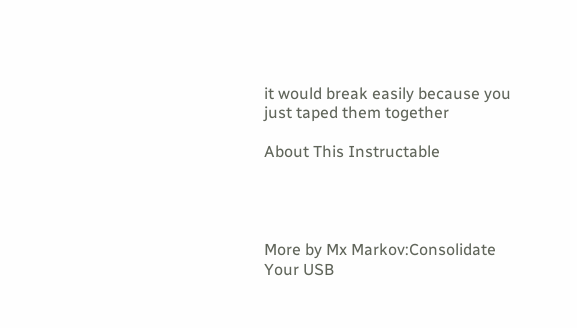it would break easily because you just taped them together

About This Instructable




More by Mx Markov:Consolidate Your USB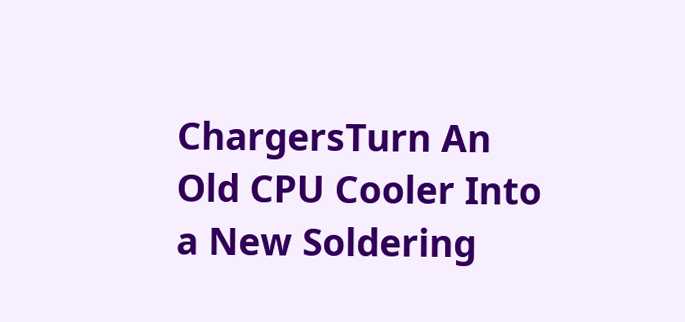ChargersTurn An Old CPU Cooler Into a New Soldering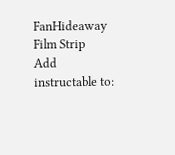FanHideaway Film Strip
Add instructable to: